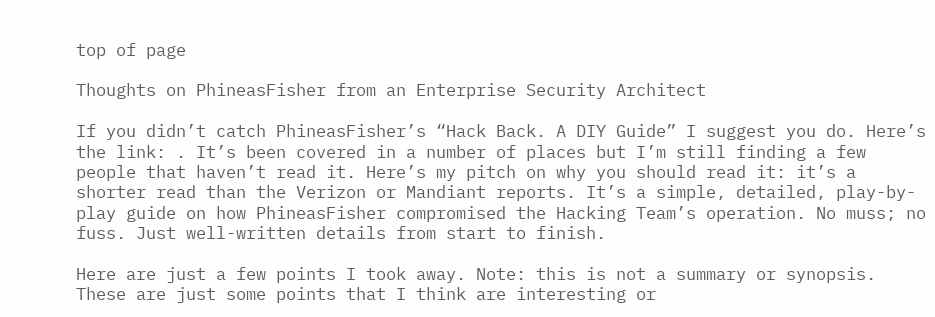top of page

Thoughts on PhineasFisher from an Enterprise Security Architect

If you didn’t catch PhineasFisher’s “Hack Back. A DIY Guide” I suggest you do. Here’s the link: . It’s been covered in a number of places but I’m still finding a few people that haven’t read it. Here’s my pitch on why you should read it: it’s a shorter read than the Verizon or Mandiant reports. It’s a simple, detailed, play-by-play guide on how PhineasFisher compromised the Hacking Team’s operation. No muss; no fuss. Just well-written details from start to finish.

Here are just a few points I took away. Note: this is not a summary or synopsis. These are just some points that I think are interesting or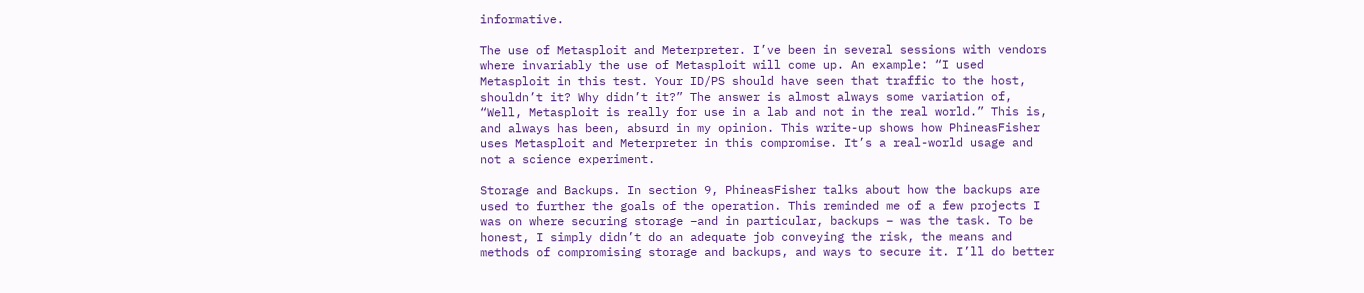informative.

The use of Metasploit and Meterpreter. I’ve been in several sessions with vendors where invariably the use of Metasploit will come up. An example: “I used Metasploit in this test. Your ID/PS should have seen that traffic to the host, shouldn’t it? Why didn’t it?” The answer is almost always some variation of, “Well, Metasploit is really for use in a lab and not in the real world.” This is, and always has been, absurd in my opinion. This write-up shows how PhineasFisher uses Metasploit and Meterpreter in this compromise. It’s a real-world usage and not a science experiment.

Storage and Backups. In section 9, PhineasFisher talks about how the backups are used to further the goals of the operation. This reminded me of a few projects I was on where securing storage –and in particular, backups – was the task. To be honest, I simply didn’t do an adequate job conveying the risk, the means and methods of compromising storage and backups, and ways to secure it. I’ll do better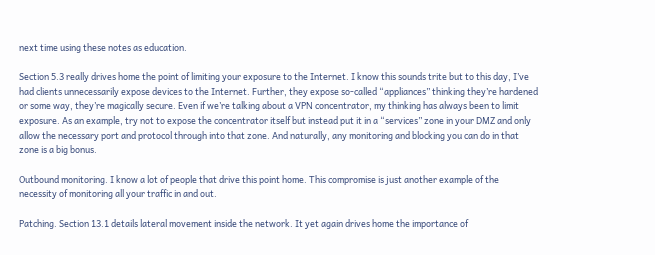next time using these notes as education.

Section 5.3 really drives home the point of limiting your exposure to the Internet. I know this sounds trite but to this day, I’ve had clients unnecessarily expose devices to the Internet. Further, they expose so-called “appliances” thinking they’re hardened or some way, they’re magically secure. Even if we’re talking about a VPN concentrator, my thinking has always been to limit exposure. As an example, try not to expose the concentrator itself but instead put it in a “services” zone in your DMZ and only allow the necessary port and protocol through into that zone. And naturally, any monitoring and blocking you can do in that zone is a big bonus.

Outbound monitoring. I know a lot of people that drive this point home. This compromise is just another example of the necessity of monitoring all your traffic in and out.

Patching. Section 13.1 details lateral movement inside the network. It yet again drives home the importance of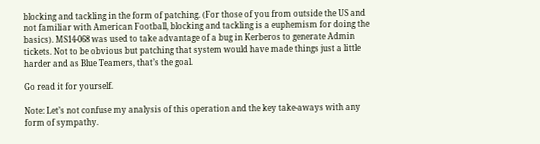blocking and tackling in the form of patching. (For those of you from outside the US and not familiar with American Football, blocking and tackling is a euphemism for doing the basics). MS14-068 was used to take advantage of a bug in Kerberos to generate Admin tickets. Not to be obvious but patching that system would have made things just a little harder and as Blue Teamers, that’s the goal.

Go read it for yourself.

Note: Let’s not confuse my analysis of this operation and the key take-aways with any form of sympathy.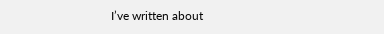I’ve written about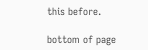this before.

bottom of page